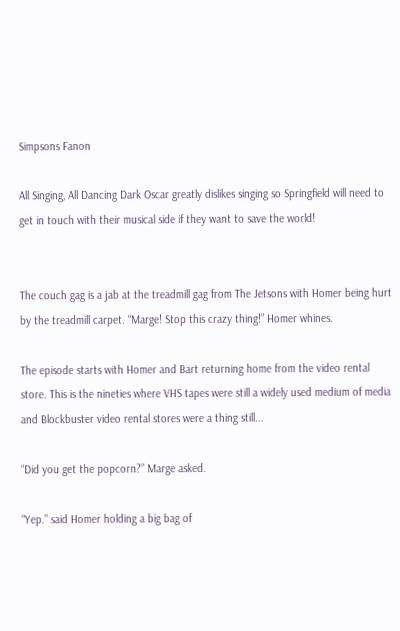Simpsons Fanon

All Singing, All Dancing Dark Oscar greatly dislikes singing so Springfield will need to get in touch with their musical side if they want to save the world!


The couch gag is a jab at the treadmill gag from The Jetsons with Homer being hurt by the treadmill carpet. “Marge! Stop this crazy thing!” Homer whines.

The episode starts with Homer and Bart returning home from the video rental store. This is the nineties where VHS tapes were still a widely used medium of media and Blockbuster video rental stores were a thing still...

“Did you get the popcorn?” Marge asked.

“Yep.” said Homer holding a big bag of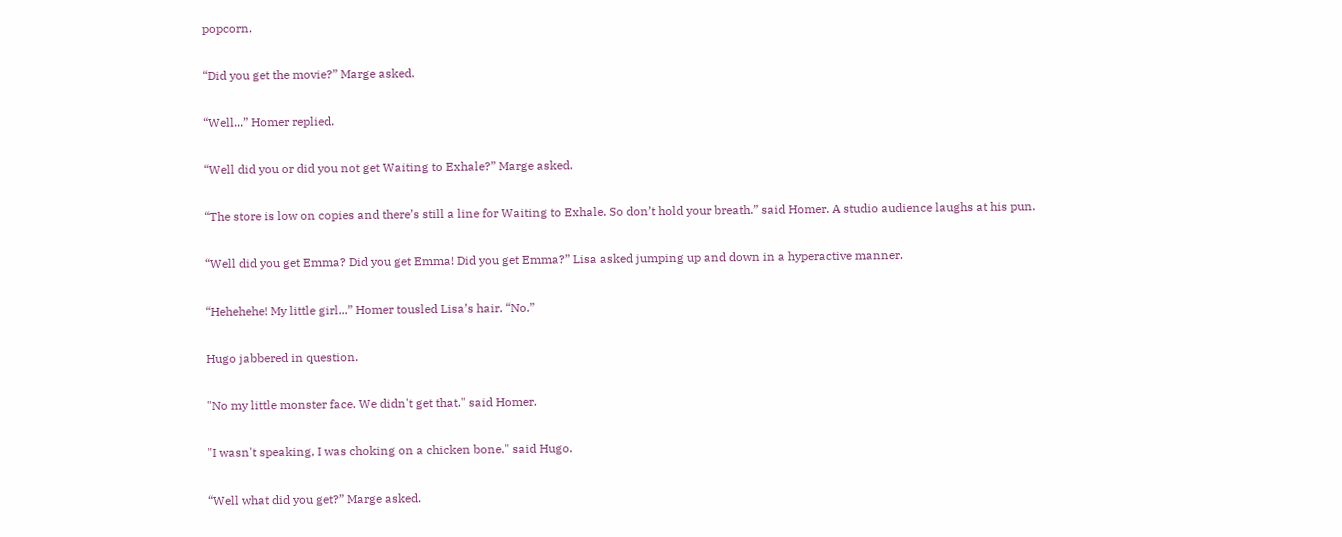popcorn.

“Did you get the movie?” Marge asked.

“Well...” Homer replied.

“Well did you or did you not get Waiting to Exhale?” Marge asked.

“The store is low on copies and there’s still a line for Waiting to Exhale. So don’t hold your breath.” said Homer. A studio audience laughs at his pun.

“Well did you get Emma? Did you get Emma! Did you get Emma?” Lisa asked jumping up and down in a hyperactive manner.

“Hehehehe! My little girl...” Homer tousled Lisa’s hair. “No.”

Hugo jabbered in question.

"No my little monster face. We didn't get that." said Homer.

"I wasn't speaking, I was choking on a chicken bone." said Hugo.

“Well what did you get?” Marge asked.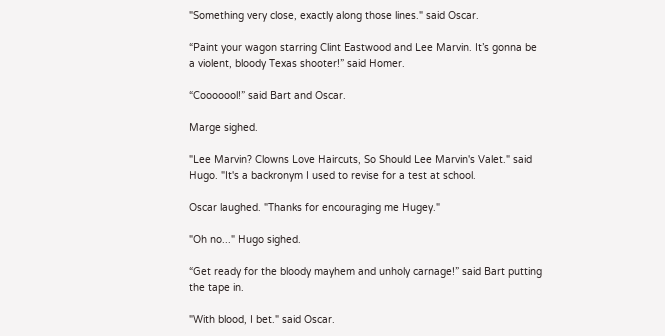"Something very close, exactly along those lines." said Oscar.

“Paint your wagon starring Clint Eastwood and Lee Marvin. It’s gonna be a violent, bloody Texas shooter!” said Homer.

“Cooooool!” said Bart and Oscar.

Marge sighed.

"Lee Marvin? Clowns Love Haircuts, So Should Lee Marvin's Valet." said Hugo. "It's a backronym I used to revise for a test at school.

Oscar laughed. "Thanks for encouraging me Hugey."

"Oh no..." Hugo sighed.

“Get ready for the bloody mayhem and unholy carnage!” said Bart putting the tape in.

"With blood, I bet." said Oscar.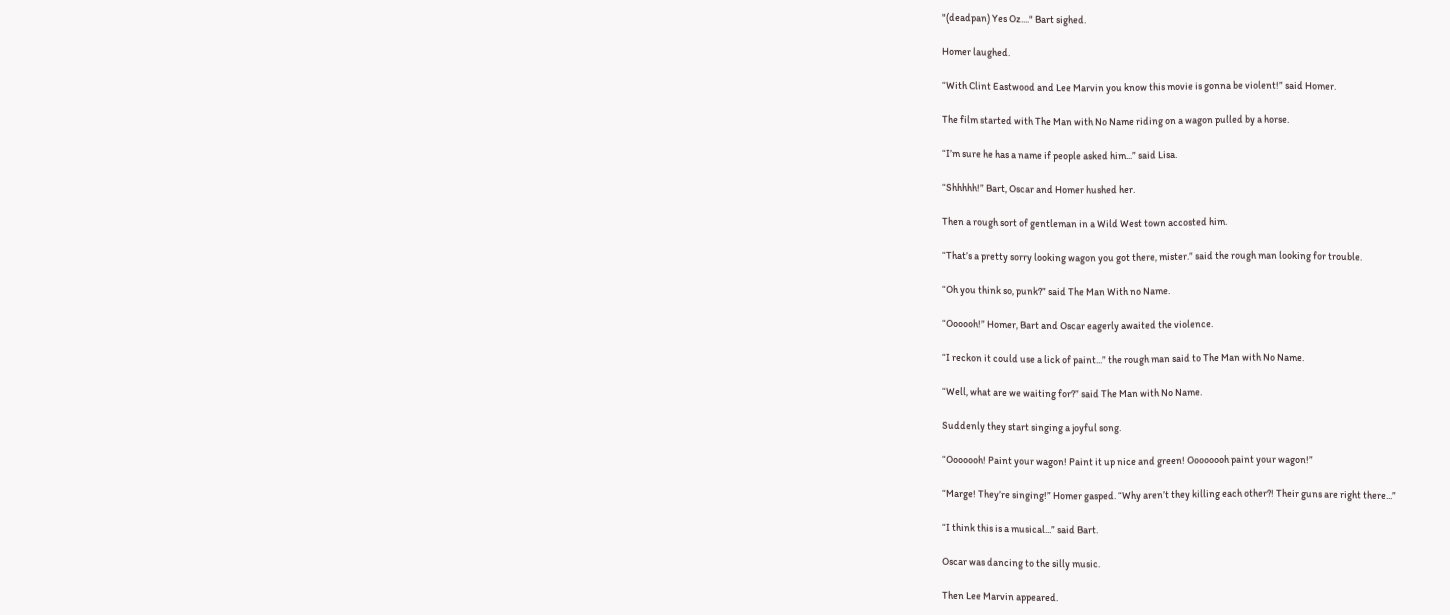"(deadpan) Yes Oz...." Bart sighed.

Homer laughed.

“With Clint Eastwood and Lee Marvin you know this movie is gonna be violent!” said Homer.

The film started with The Man with No Name riding on a wagon pulled by a horse.

“I’m sure he has a name if people asked him...” said Lisa.

“Shhhhh!” Bart, Oscar and Homer hushed her.

Then a rough sort of gentleman in a Wild West town accosted him.

“That’s a pretty sorry looking wagon you got there, mister.” said the rough man looking for trouble.

“Oh you think so, punk?” said The Man With no Name.

“Oooooh!” Homer, Bart and Oscar eagerly awaited the violence.

“I reckon it could use a lick of paint...” the rough man said to The Man with No Name.

“Well, what are we waiting for?” said The Man with No Name.

Suddenly they start singing a joyful song.

“Ooooooh! Paint your wagon! Paint it up nice and green! Oooooooh paint your wagon!”

“Marge! They’re singing!” Homer gasped. “Why aren’t they killing each other?! Their guns are right there...”

“I think this is a musical...” said Bart.

Oscar was dancing to the silly music.

Then Lee Marvin appeared.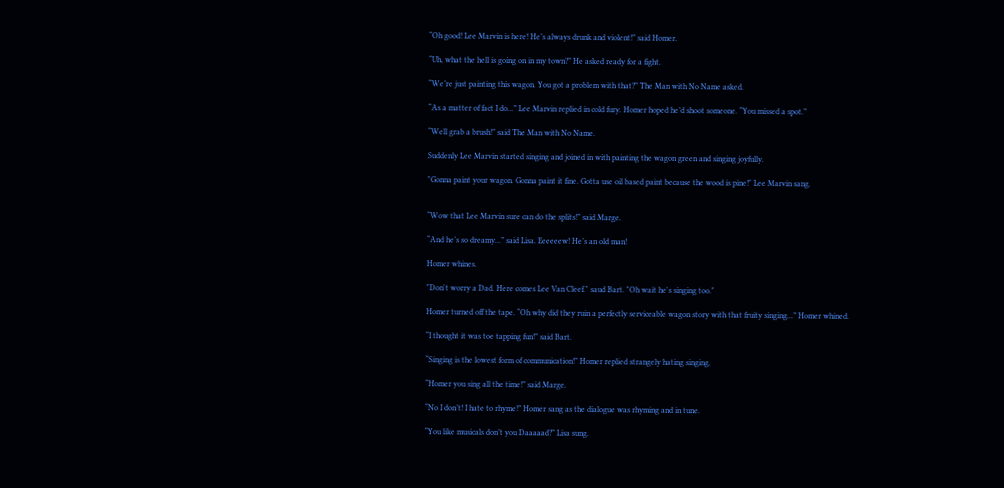“Oh good! Lee Marvin is here! He’s always drunk and violent!” said Homer.

“Uh, what the hell is going on in my town?” He asked ready for a fight.

“We’re just painting this wagon. You got a problem with that?” The Man with No Name asked.

“As a matter of fact I do...” Lee Marvin replied in cold fury. Homer hoped he’d shoot someone. “You missed a spot.”

“Well grab a brush!” said The Man with No Name.

Suddenly Lee Marvin started singing and joined in with painting the wagon green and singing joyfully.

"Gonna paint your wagon. Gonna paint it fine. Gotta use oil based paint because the wood is pine!" Lee Marvin sang.


“Wow that Lee Marvin sure can do the splits!” said Marge.

“And he’s so dreamy...” said Lisa. Eeeeeew! He’s an old man!

Homer whines.

"Don't worry a Dad. Here comes Lee Van Cleef." saud Bart. "Oh wait he's singing too."

Homer turned off the tape. “Oh why did they ruin a perfectly serviceable wagon story with that fruity singing...” Homer whined.

“I thought it was toe tapping fun!” said Bart.

“Singing is the lowest form of communication!” Homer replied strangely hating singing.

“Homer you sing all the time!” said Marge.

“No I don’t! I hate to rhyme!” Homer sang as the dialogue was rhyming and in tune.

“You like musicals don’t you Daaaaad?” Lisa sung.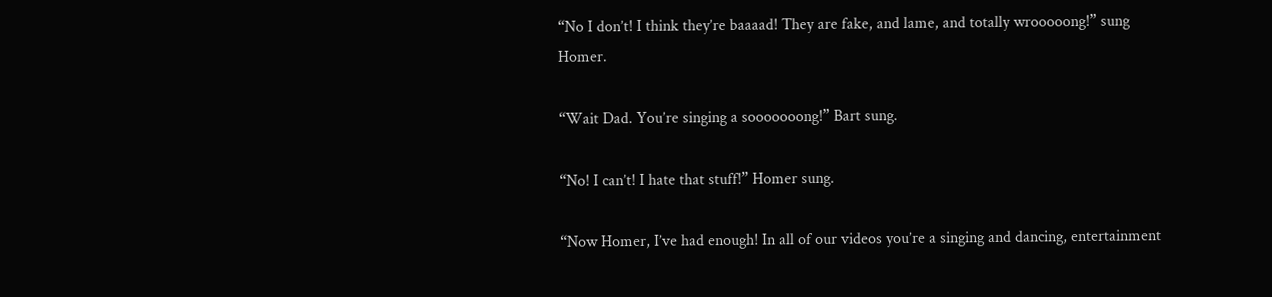“No I don’t! I think they’re baaaad! They are fake, and lame, and totally wrooooong!” sung Homer.

“Wait Dad. You’re singing a sooooooong!” Bart sung.

“No! I can’t! I hate that stuff!” Homer sung.

“Now Homer, I’ve had enough! In all of our videos you’re a singing and dancing, entertainment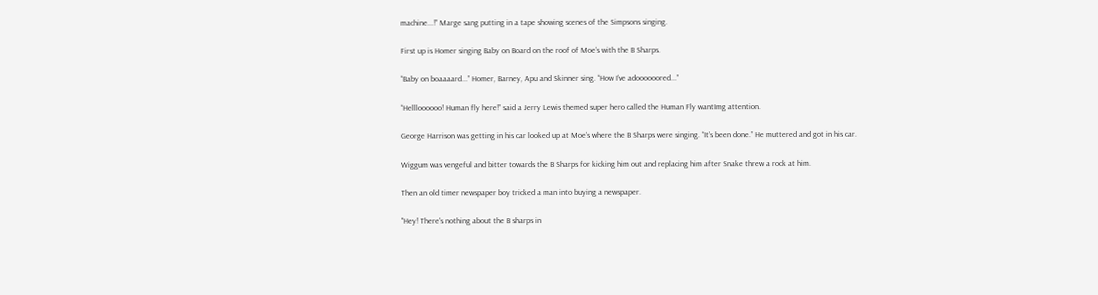machine...!” Marge sang putting in a tape showing scenes of the Simpsons singing.

First up is Homer singing Baby on Board on the roof of Moe’s with the B Sharps.

“Baby on boaaaard...” Homer, Barney, Apu and Skinner sing. “How I’ve adoooooored...”

“Hellloooooo! Human fly here!” said a Jerry Lewis themed super hero called the Human Fly wantImg attention.

George Harrison was getting in his car looked up at Moe’s where the B Sharps were singing. “It’s been done.” He muttered and got in his car.

Wiggum was vengeful and bitter towards the B Sharps for kicking him out and replacing him after Snake threw a rock at him.

Then an old timer newspaper boy tricked a man into buying a newspaper.

"Hey! There's nothing about the B sharps in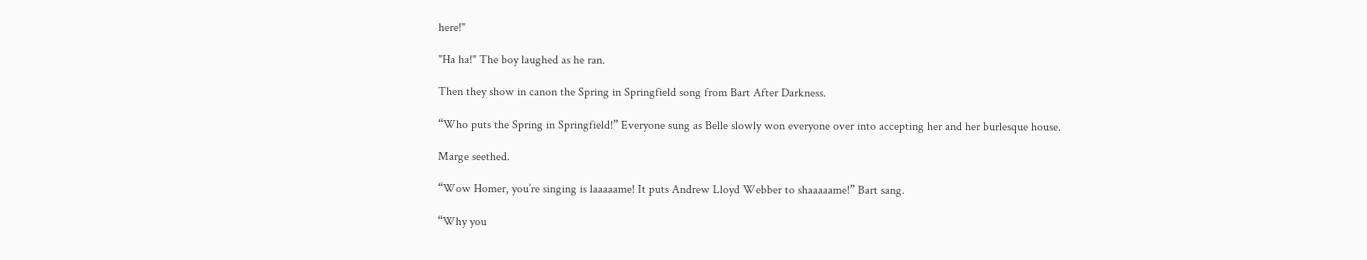here!"

"Ha ha!" The boy laughed as he ran.

Then they show in canon the Spring in Springfield song from Bart After Darkness.

“Who puts the Spring in Springfield!” Everyone sung as Belle slowly won everyone over into accepting her and her burlesque house.

Marge seethed.

“Wow Homer, you’re singing is laaaaame! It puts Andrew Lloyd Webber to shaaaaame!” Bart sang.

“Why you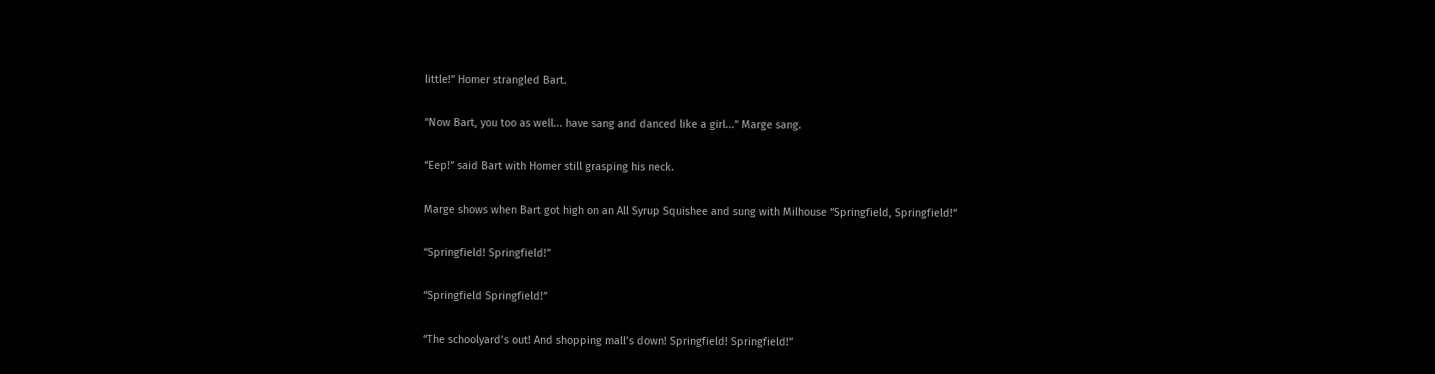little!” Homer strangled Bart.

“Now Bart, you too as well... have sang and danced like a girl...” Marge sang.

“Eep!” said Bart with Homer still grasping his neck.

Marge shows when Bart got high on an All Syrup Squishee and sung with Milhouse “Springfield, Springfield!“

“Springfield! Springfield!”

“Springfield Springfield!”

“The schoolyard’s out! And shopping mall’s down! Springfield! Springfield!”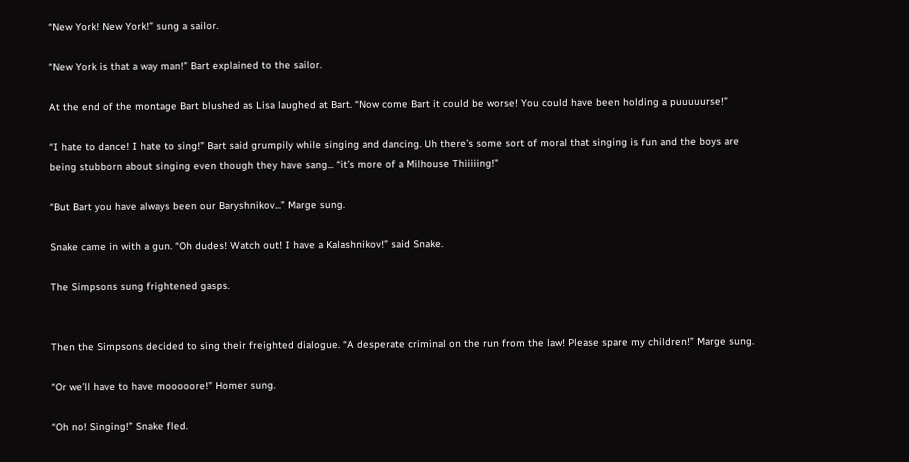“New York! New York!” sung a sailor.

“New York is that a way man!” Bart explained to the sailor.

At the end of the montage Bart blushed as Lisa laughed at Bart. “Now come Bart it could be worse! You could have been holding a puuuuurse!”

“I hate to dance! I hate to sing!” Bart said grumpily while singing and dancing. Uh there’s some sort of moral that singing is fun and the boys are being stubborn about singing even though they have sang... “it’s more of a Milhouse Thiiiiing!”

“But Bart you have always been our Baryshnikov...” Marge sung.

Snake came in with a gun. “Oh dudes! Watch out! I have a Kalashnikov!” said Snake.

The Simpsons sung frightened gasps.


Then the Simpsons decided to sing their freighted dialogue. “A desperate criminal on the run from the law! Please spare my children!” Marge sung.

“Or we’ll have to have mooooore!” Homer sung.

“Oh no! Singing!” Snake fled.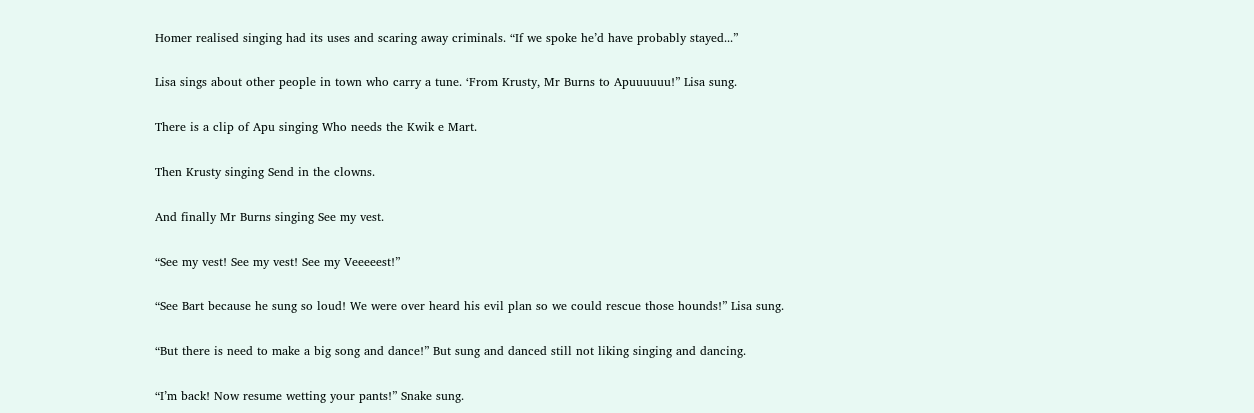Homer realised singing had its uses and scaring away criminals. “If we spoke he’d have probably stayed...”

Lisa sings about other people in town who carry a tune. ‘From Krusty, Mr Burns to Apuuuuuu!” Lisa sung.

There is a clip of Apu singing Who needs the Kwik e Mart.

Then Krusty singing Send in the clowns.

And finally Mr Burns singing See my vest.

“See my vest! See my vest! See my Veeeeest!”

“See Bart because he sung so loud! We were over heard his evil plan so we could rescue those hounds!” Lisa sung.

“But there is need to make a big song and dance!” But sung and danced still not liking singing and dancing.

“I’m back! Now resume wetting your pants!” Snake sung.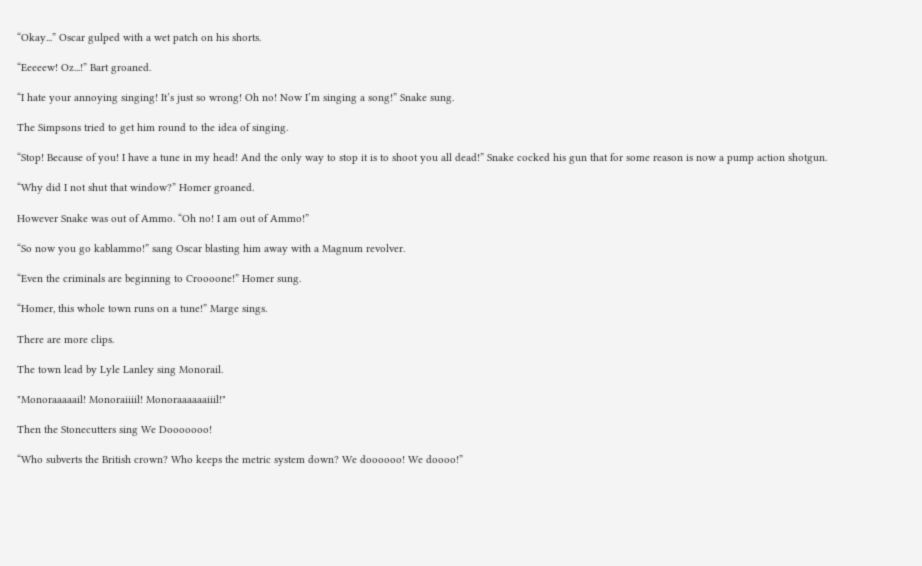“Okay...” Oscar gulped with a wet patch on his shorts.

“Eeeeew! Oz...!” Bart groaned.

“I hate your annoying singing! It’s just so wrong! Oh no! Now I’m singing a song!” Snake sung.

The Simpsons tried to get him round to the idea of singing.

“Stop! Because of you! I have a tune in my head! And the only way to stop it is to shoot you all dead!” Snake cocked his gun that for some reason is now a pump action shotgun.

“Why did I not shut that window?” Homer groaned.

However Snake was out of Ammo. “Oh no! I am out of Ammo!”

“So now you go kablammo!” sang Oscar blasting him away with a Magnum revolver.

“Even the criminals are beginning to Croooone!” Homer sung.

“Homer, this whole town runs on a tune!” Marge sings.

There are more clips.

The town lead by Lyle Lanley sing Monorail.

"Monoraaaaail! Monoraiiiil! Monoraaaaaaiiil!"

Then the Stonecutters sing We Dooooooo!

“Who subverts the British crown? Who keeps the metric system down? We doooooo! We doooo!”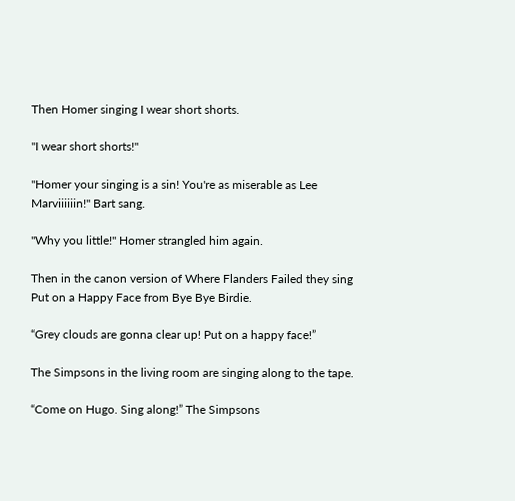Then Homer singing I wear short shorts.

"I wear short shorts!"

"Homer your singing is a sin! You're as miserable as Lee Marviiiiiin!" Bart sang.

"Why you little!" Homer strangled him again.

Then in the canon version of Where Flanders Failed they sing Put on a Happy Face from Bye Bye Birdie.

“Grey clouds are gonna clear up! Put on a happy face!”

The Simpsons in the living room are singing along to the tape.

“Come on Hugo. Sing along!” The Simpsons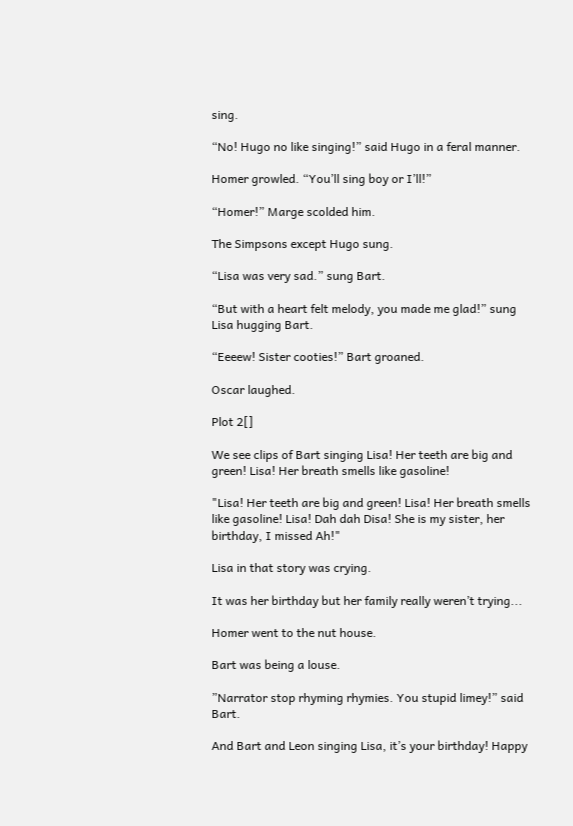sing.

“No! Hugo no like singing!” said Hugo in a feral manner.

Homer growled. “You’ll sing boy or I’ll!”

“Homer!” Marge scolded him.

The Simpsons except Hugo sung.

“Lisa was very sad.” sung Bart.

“But with a heart felt melody, you made me glad!” sung Lisa hugging Bart.

“Eeeew! Sister cooties!” Bart groaned.

Oscar laughed.

Plot 2[]

We see clips of Bart singing Lisa! Her teeth are big and green! Lisa! Her breath smells like gasoline!

"Lisa! Her teeth are big and green! Lisa! Her breath smells like gasoline! Lisa! Dah dah Disa! She is my sister, her birthday, I missed Ah!"

Lisa in that story was crying.

It was her birthday but her family really weren’t trying...

Homer went to the nut house.

Bart was being a louse.

”Narrator stop rhyming rhymies. You stupid limey!” said Bart.

And Bart and Leon singing Lisa, it’s your birthday! Happy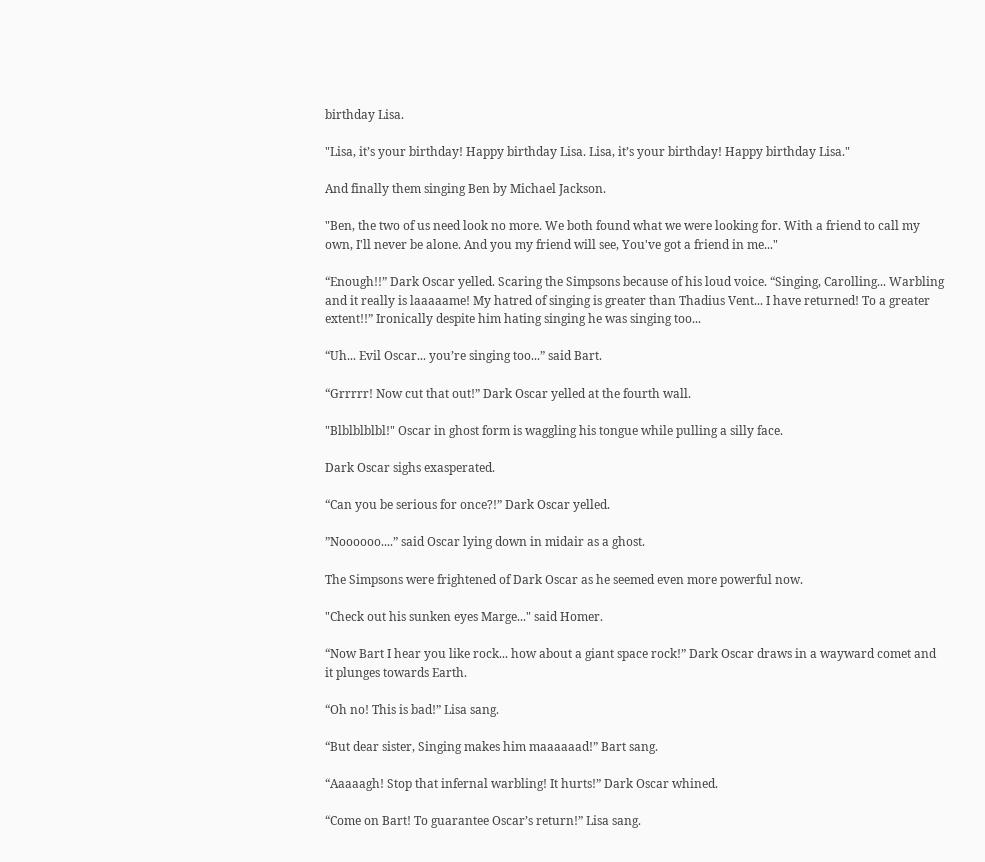birthday Lisa.

"Lisa, it’s your birthday! Happy birthday Lisa. Lisa, it’s your birthday! Happy birthday Lisa."

And finally them singing Ben by Michael Jackson.

"Ben, the two of us need look no more. We both found what we were looking for. With a friend to call my own, I'll never be alone. And you my friend will see, You've got a friend in me..."

“Enough!!” Dark Oscar yelled. Scaring the Simpsons because of his loud voice. “Singing, Carolling... Warbling and it really is laaaaame! My hatred of singing is greater than Thadius Vent... I have returned! To a greater extent!!” Ironically despite him hating singing he was singing too...

“Uh... Evil Oscar... you’re singing too...” said Bart.

“Grrrrr! Now cut that out!” Dark Oscar yelled at the fourth wall.

"Blblblblbl!" Oscar in ghost form is waggling his tongue while pulling a silly face.

Dark Oscar sighs exasperated.

“Can you be serious for once?!” Dark Oscar yelled.

”Noooooo....” said Oscar lying down in midair as a ghost.

The Simpsons were frightened of Dark Oscar as he seemed even more powerful now.

"Check out his sunken eyes Marge..." said Homer.

“Now Bart I hear you like rock... how about a giant space rock!” Dark Oscar draws in a wayward comet and it plunges towards Earth.

“Oh no! This is bad!” Lisa sang.

“But dear sister, Singing makes him maaaaaad!” Bart sang.

“Aaaaagh! Stop that infernal warbling! It hurts!” Dark Oscar whined.

“Come on Bart! To guarantee Oscar’s return!” Lisa sang.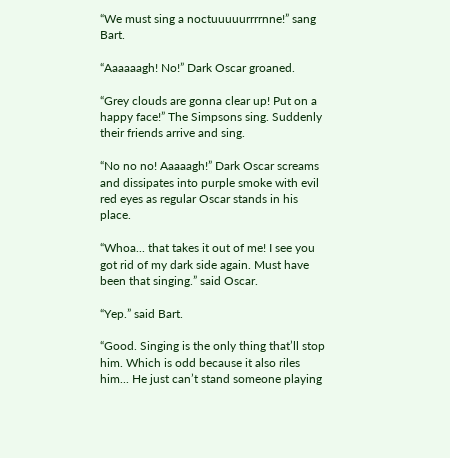“We must sing a noctuuuuurrrrnne!” sang Bart.

“Aaaaaagh! No!” Dark Oscar groaned.

“Grey clouds are gonna clear up! Put on a happy face!” The Simpsons sing. Suddenly their friends arrive and sing.

“No no no! Aaaaagh!” Dark Oscar screams and dissipates into purple smoke with evil red eyes as regular Oscar stands in his place.

“Whoa... that takes it out of me! I see you got rid of my dark side again. Must have been that singing.” said Oscar.

“Yep.” said Bart.

“Good. Singing is the only thing that’ll stop him. Which is odd because it also riles him... He just can’t stand someone playing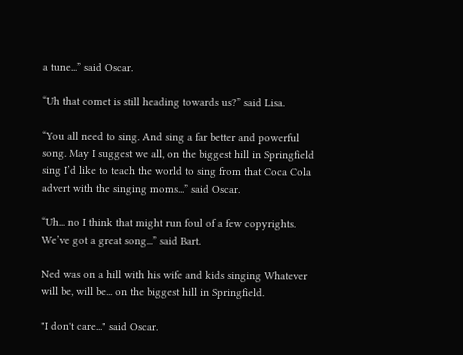a tune...” said Oscar.

“Uh that comet is still heading towards us?” said Lisa.

“You all need to sing. And sing a far better and powerful song. May I suggest we all, on the biggest hill in Springfield sing I’d like to teach the world to sing from that Coca Cola advert with the singing moms...” said Oscar.

“Uh... no I think that might run foul of a few copyrights. We’ve got a great song...” said Bart.

Ned was on a hill with his wife and kids singing Whatever will be, will be... on the biggest hill in Springfield.

"I don't care..." said Oscar.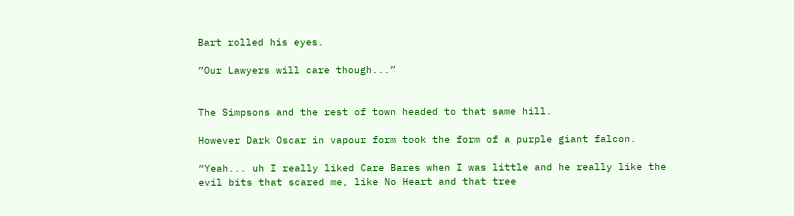Bart rolled his eyes.

”Our Lawyers will care though...”


The Simpsons and the rest of town headed to that same hill.

However Dark Oscar in vapour form took the form of a purple giant falcon.

“Yeah... uh I really liked Care Bares when I was little and he really like the evil bits that scared me, like No Heart and that tree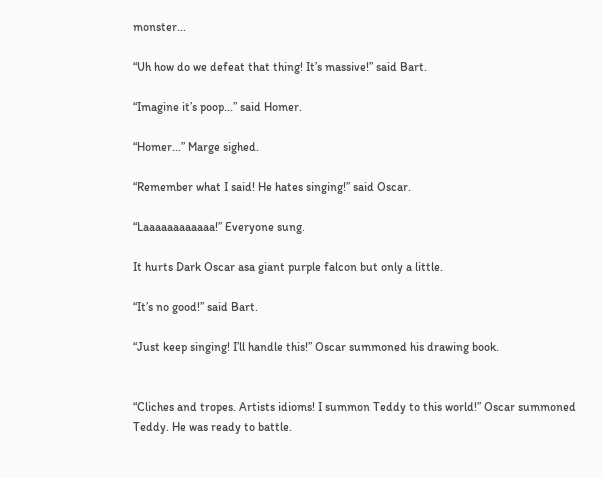monster...

“Uh how do we defeat that thing! It’s massive!” said Bart.

“Imagine it’s poop...” said Homer.

“Homer...” Marge sighed.

“Remember what I said! He hates singing!” said Oscar.

“Laaaaaaaaaaaa!” Everyone sung.

It hurts Dark Oscar asa giant purple falcon but only a little.

“It’s no good!” said Bart.

“Just keep singing! I’ll handle this!” Oscar summoned his drawing book.


“Cliches and tropes. Artists idioms! I summon Teddy to this world!” Oscar summoned Teddy. He was ready to battle.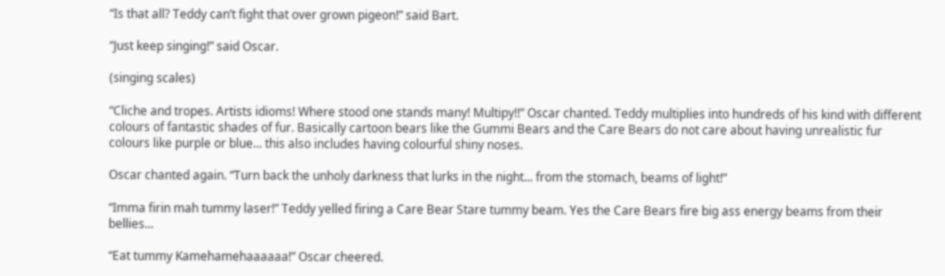“Is that all? Teddy can’t fight that over grown pigeon!” said Bart.

“Just keep singing!” said Oscar.

(singing scales)

“Cliche and tropes. Artists idioms! Where stood one stands many! Multipy!!” Oscar chanted. Teddy multiplies into hundreds of his kind with different colours of fantastic shades of fur. Basically cartoon bears like the Gummi Bears and the Care Bears do not care about having unrealistic fur colours like purple or blue... this also includes having colourful shiny noses.

Oscar chanted again. “Turn back the unholy darkness that lurks in the night... from the stomach, beams of light!”

“Imma firin mah tummy laser!” Teddy yelled firing a Care Bear Stare tummy beam. Yes the Care Bears fire big ass energy beams from their bellies...

“Eat tummy Kamehamehaaaaaa!” Oscar cheered.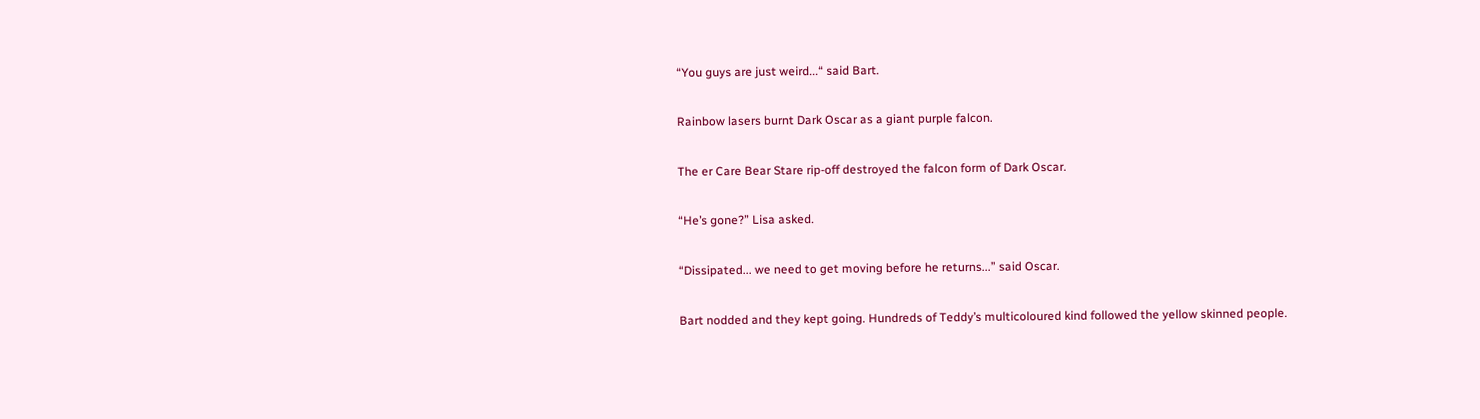“You guys are just weird...“ said Bart.

Rainbow lasers burnt Dark Oscar as a giant purple falcon.

The er Care Bear Stare rip-off destroyed the falcon form of Dark Oscar.

“He’s gone?” Lisa asked.

“Dissipated... we need to get moving before he returns...” said Oscar.

Bart nodded and they kept going. Hundreds of Teddy’s multicoloured kind followed the yellow skinned people.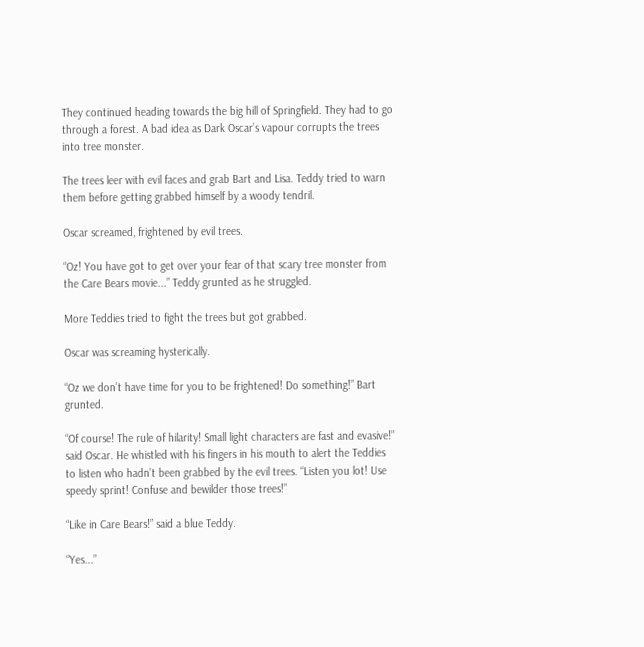They continued heading towards the big hill of Springfield. They had to go through a forest. A bad idea as Dark Oscar’s vapour corrupts the trees into tree monster.

The trees leer with evil faces and grab Bart and Lisa. Teddy tried to warn them before getting grabbed himself by a woody tendril.

Oscar screamed, frightened by evil trees.

“Oz! You have got to get over your fear of that scary tree monster from the Care Bears movie...” Teddy grunted as he struggled.

More Teddies tried to fight the trees but got grabbed.

Oscar was screaming hysterically.

“Oz we don’t have time for you to be frightened! Do something!” Bart grunted.

“Of course! The rule of hilarity! Small light characters are fast and evasive!” said Oscar. He whistled with his fingers in his mouth to alert the Teddies to listen who hadn’t been grabbed by the evil trees. “Listen you lot! Use speedy sprint! Confuse and bewilder those trees!”

“Like in Care Bears!” said a blue Teddy.

“Yes...”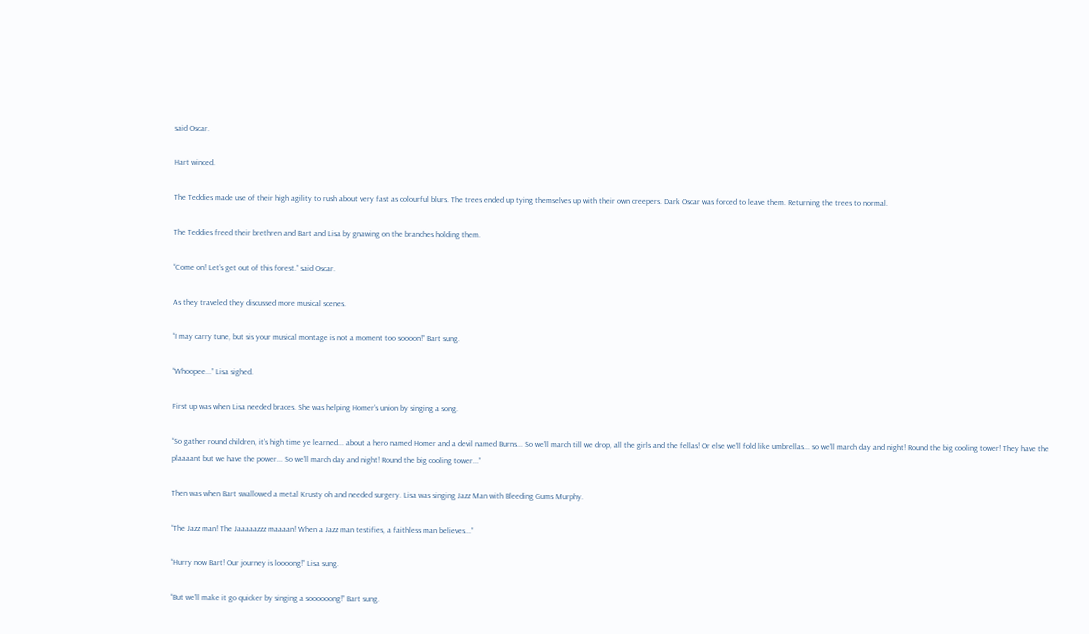said Oscar.

Hart winced.

The Teddies made use of their high agility to rush about very fast as colourful blurs. The trees ended up tying themselves up with their own creepers. Dark Oscar was forced to leave them. Returning the trees to normal.

The Teddies freed their brethren and Bart and Lisa by gnawing on the branches holding them.

“Come on! Let’s get out of this forest.” said Oscar.

As they traveled they discussed more musical scenes.

“I may carry tune, but sis your musical montage is not a moment too soooon!” Bart sung.

“Whoopee...” Lisa sighed.

First up was when Lisa needed braces. She was helping Homer’s union by singing a song.

“So gather round children, it’s high time ye learned... about a hero named Homer and a devil named Burns... So we’ll march till we drop, all the girls and the fellas! Or else we’ll fold like umbrellas... so we’ll march day and night! Round the big cooling tower! They have the plaaaant but we have the power... So we’ll march day and night! Round the big cooling tower...”

Then was when Bart swallowed a metal Krusty oh and needed surgery. Lisa was singing Jazz Man with Bleeding Gums Murphy.

“The Jazz man! The Jaaaaazzz maaaan! When a Jazz man testifies, a faithless man believes...”

“Hurry now Bart! Our journey is loooong!” Lisa sung.

“But we’ll make it go quicker by singing a soooooong!” Bart sung.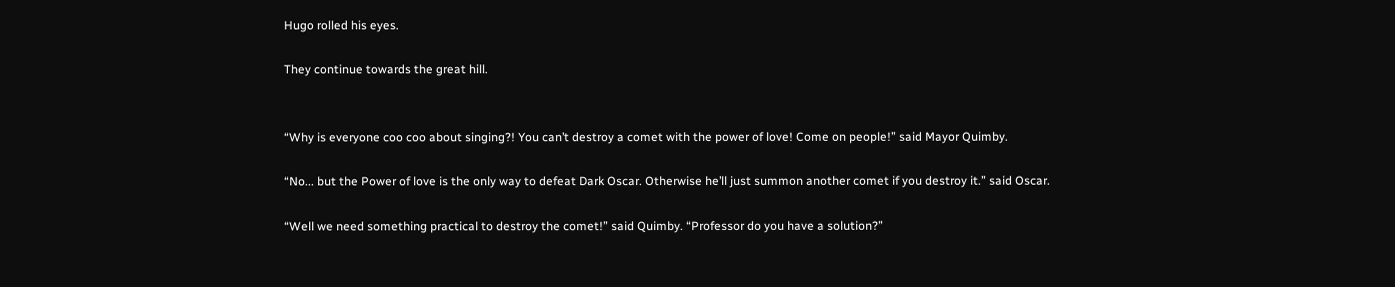Hugo rolled his eyes.

They continue towards the great hill.


“Why is everyone coo coo about singing?! You can’t destroy a comet with the power of love! Come on people!” said Mayor Quimby.

“No... but the Power of love is the only way to defeat Dark Oscar. Otherwise he’ll just summon another comet if you destroy it.” said Oscar.

“Well we need something practical to destroy the comet!” said Quimby. “Professor do you have a solution?”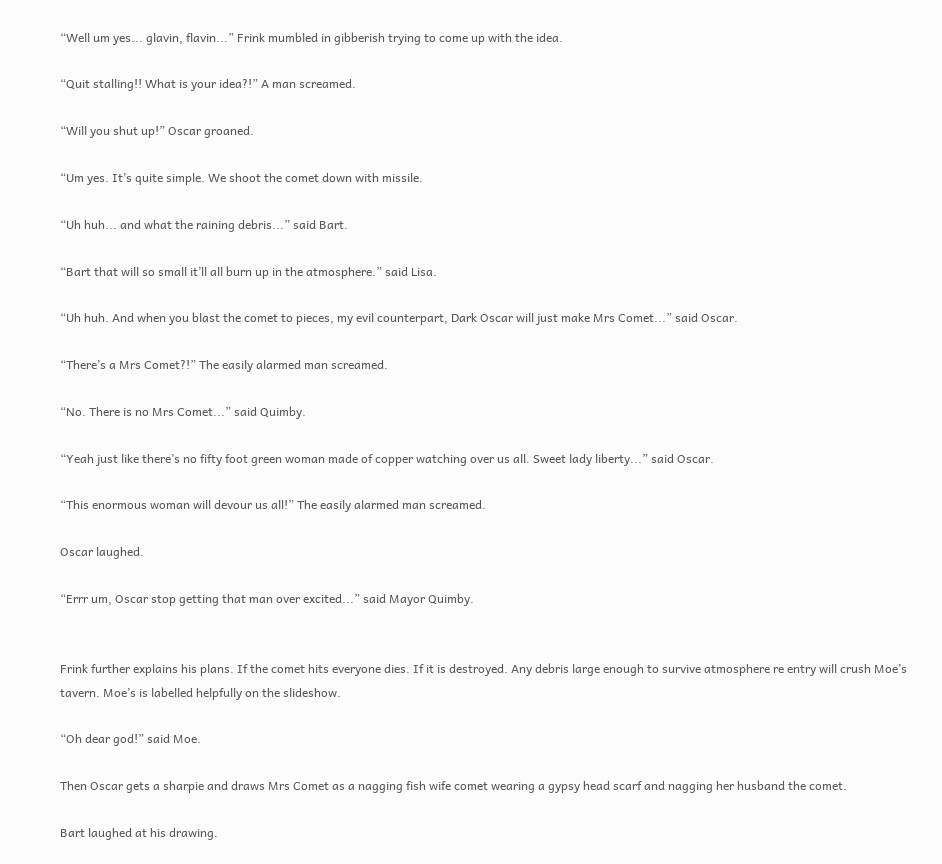“Well um yes... glavin, flavin...” Frink mumbled in gibberish trying to come up with the idea.

“Quit stalling!! What is your idea?!” A man screamed.

“Will you shut up!” Oscar groaned.

“Um yes. It’s quite simple. We shoot the comet down with missile.

“Uh huh... and what the raining debris...” said Bart.

“Bart that will so small it’ll all burn up in the atmosphere.” said Lisa.

“Uh huh. And when you blast the comet to pieces, my evil counterpart, Dark Oscar will just make Mrs Comet...” said Oscar.

“There’s a Mrs Comet?!” The easily alarmed man screamed.

“No. There is no Mrs Comet...” said Quimby.

“Yeah just like there’s no fifty foot green woman made of copper watching over us all. Sweet lady liberty...” said Oscar.

“This enormous woman will devour us all!” The easily alarmed man screamed.

Oscar laughed.

“Errr um, Oscar stop getting that man over excited...” said Mayor Quimby.


Frink further explains his plans. If the comet hits everyone dies. If it is destroyed. Any debris large enough to survive atmosphere re entry will crush Moe’s tavern. Moe’s is labelled helpfully on the slideshow.

“Oh dear god!” said Moe.

Then Oscar gets a sharpie and draws Mrs Comet as a nagging fish wife comet wearing a gypsy head scarf and nagging her husband the comet.

Bart laughed at his drawing.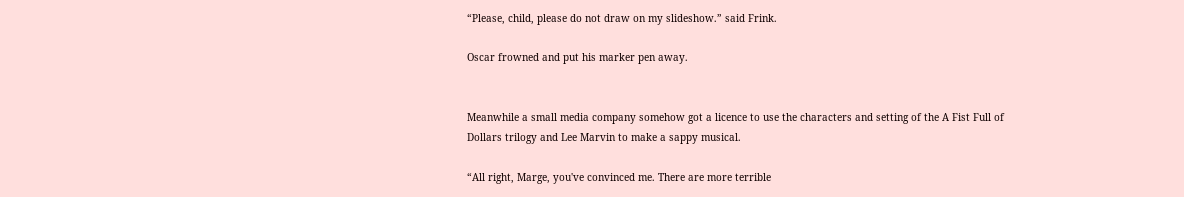“Please, child, please do not draw on my slideshow.” said Frink.

Oscar frowned and put his marker pen away.


Meanwhile a small media company somehow got a licence to use the characters and setting of the A Fist Full of Dollars trilogy and Lee Marvin to make a sappy musical.

“All right, Marge, you've convinced me. There are more terrible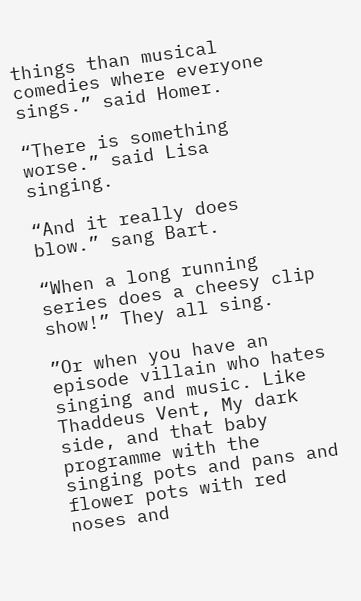things than musical comedies where everyone sings.” said Homer.

“There is something worse.” said Lisa singing.

“And it really does blow.” sang Bart.

“When a long running series does a cheesy clip show!” They all sing.

”Or when you have an episode villain who hates singing and music. Like Thaddeus Vent, My dark side, and that baby programme with the singing pots and pans and flower pots with red noses and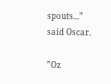spouts...” said Oscar.

”Oz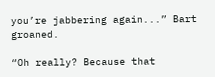you’re jabbering again...” Bart groaned.

“Oh really? Because that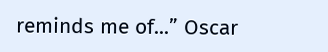reminds me of...” Oscar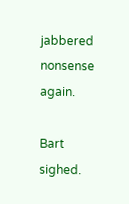jabbered nonsense again.

Bart sighed.